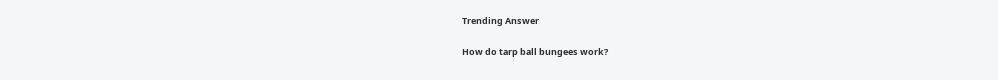Trending Answer

How do tarp ball bungees work?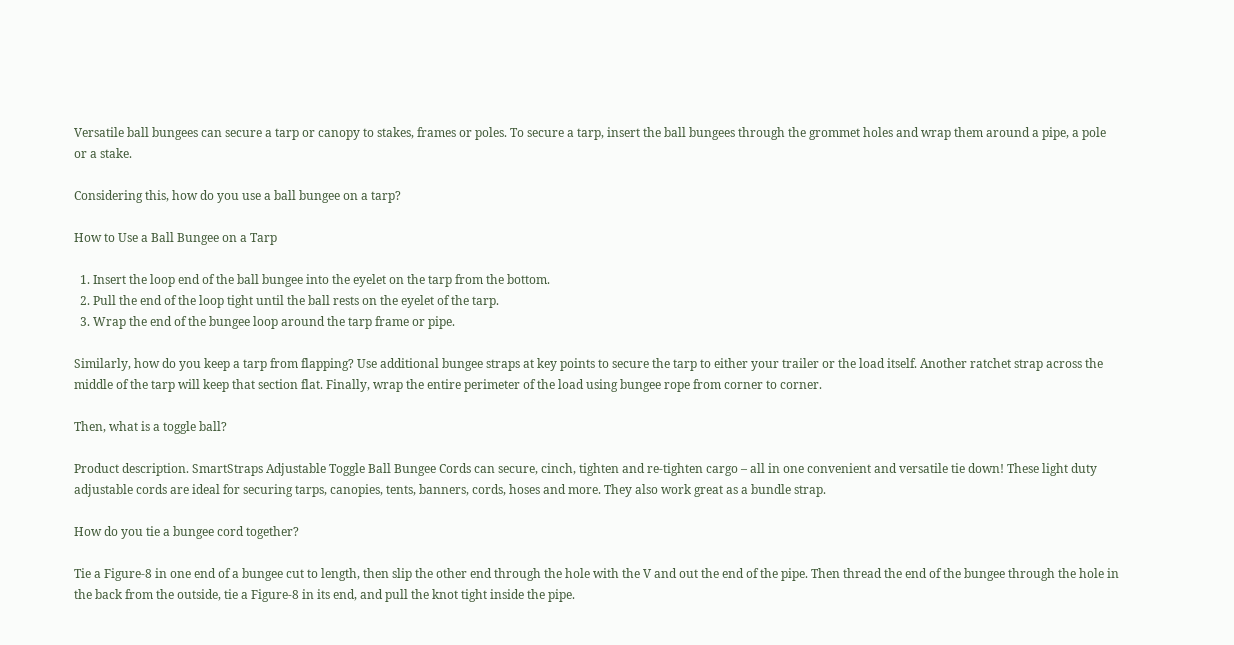Versatile ball bungees can secure a tarp or canopy to stakes, frames or poles. To secure a tarp, insert the ball bungees through the grommet holes and wrap them around a pipe, a pole or a stake.

Considering this, how do you use a ball bungee on a tarp?

How to Use a Ball Bungee on a Tarp

  1. Insert the loop end of the ball bungee into the eyelet on the tarp from the bottom.
  2. Pull the end of the loop tight until the ball rests on the eyelet of the tarp.
  3. Wrap the end of the bungee loop around the tarp frame or pipe.

Similarly, how do you keep a tarp from flapping? Use additional bungee straps at key points to secure the tarp to either your trailer or the load itself. Another ratchet strap across the middle of the tarp will keep that section flat. Finally, wrap the entire perimeter of the load using bungee rope from corner to corner.

Then, what is a toggle ball?

Product description. SmartStraps Adjustable Toggle Ball Bungee Cords can secure, cinch, tighten and re-tighten cargo – all in one convenient and versatile tie down! These light duty adjustable cords are ideal for securing tarps, canopies, tents, banners, cords, hoses and more. They also work great as a bundle strap.

How do you tie a bungee cord together?

Tie a Figure-8 in one end of a bungee cut to length, then slip the other end through the hole with the V and out the end of the pipe. Then thread the end of the bungee through the hole in the back from the outside, tie a Figure-8 in its end, and pull the knot tight inside the pipe.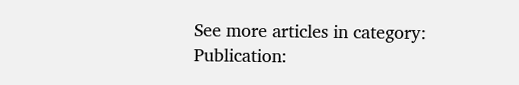See more articles in category:
Publication: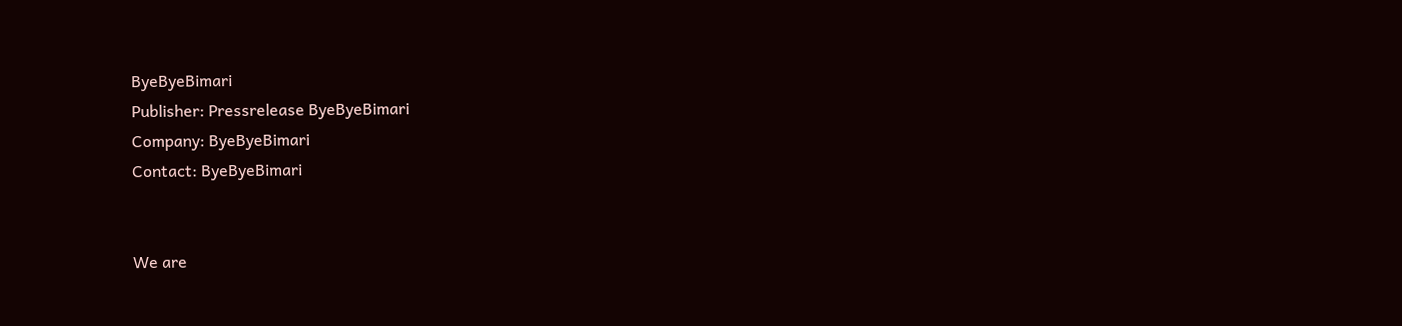ByeByeBimari
Publisher: Pressrelease ByeByeBimari
Company: ByeByeBimari
Contact: ByeByeBimari


We are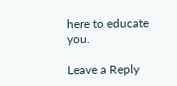here to educate you.

Leave a Reply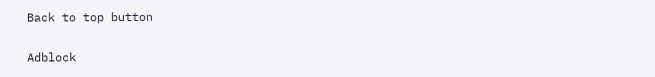Back to top button

Adblock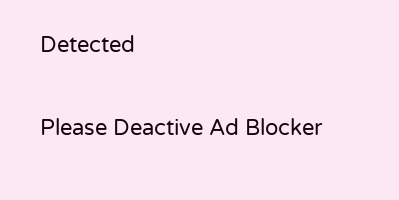Detected

Please Deactive Ad Blocker